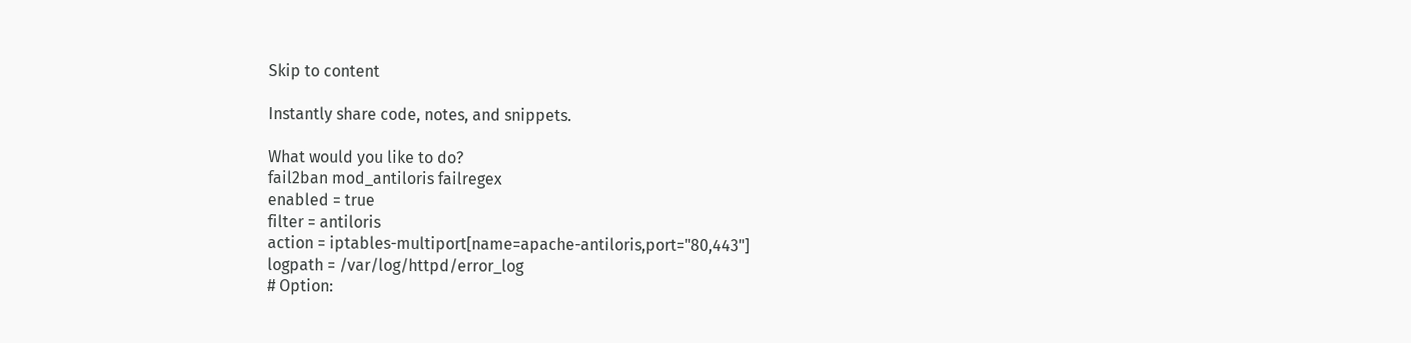Skip to content

Instantly share code, notes, and snippets.

What would you like to do?
fail2ban mod_antiloris failregex
enabled = true
filter = antiloris
action = iptables-multiport[name=apache-antiloris,port="80,443"]
logpath = /var/log/httpd/error_log
# Option: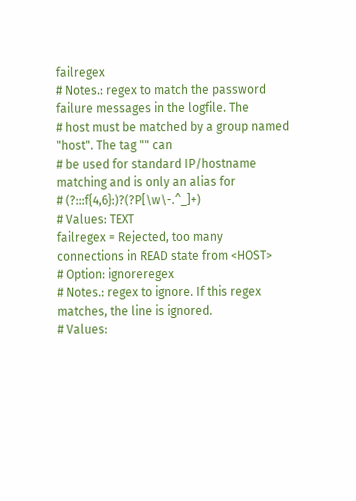failregex
# Notes.: regex to match the password failure messages in the logfile. The
# host must be matched by a group named "host". The tag "" can
# be used for standard IP/hostname matching and is only an alias for
# (?:::f{4,6}:)?(?P[\w\-.^_]+)
# Values: TEXT
failregex = Rejected, too many connections in READ state from <HOST>
# Option: ignoreregex
# Notes.: regex to ignore. If this regex matches, the line is ignored.
# Values: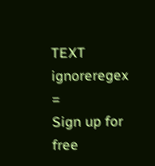TEXT
ignoreregex =
Sign up for free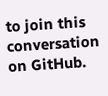to join this conversation on GitHub.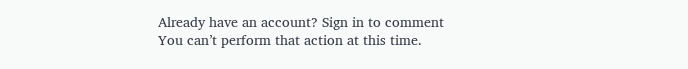Already have an account? Sign in to comment
You can’t perform that action at this time.